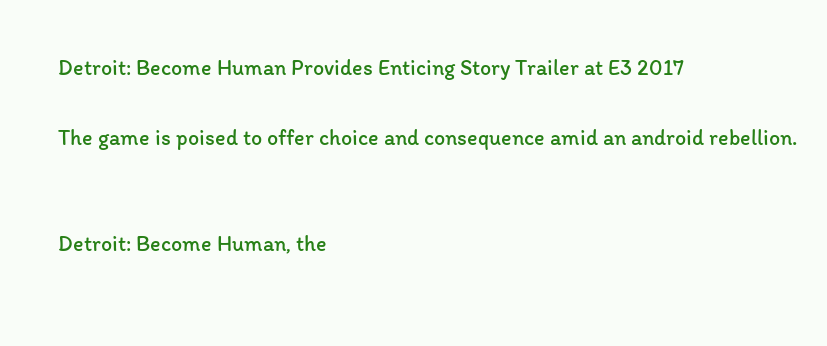Detroit: Become Human Provides Enticing Story Trailer at E3 2017

The game is poised to offer choice and consequence amid an android rebellion.


Detroit: Become Human, the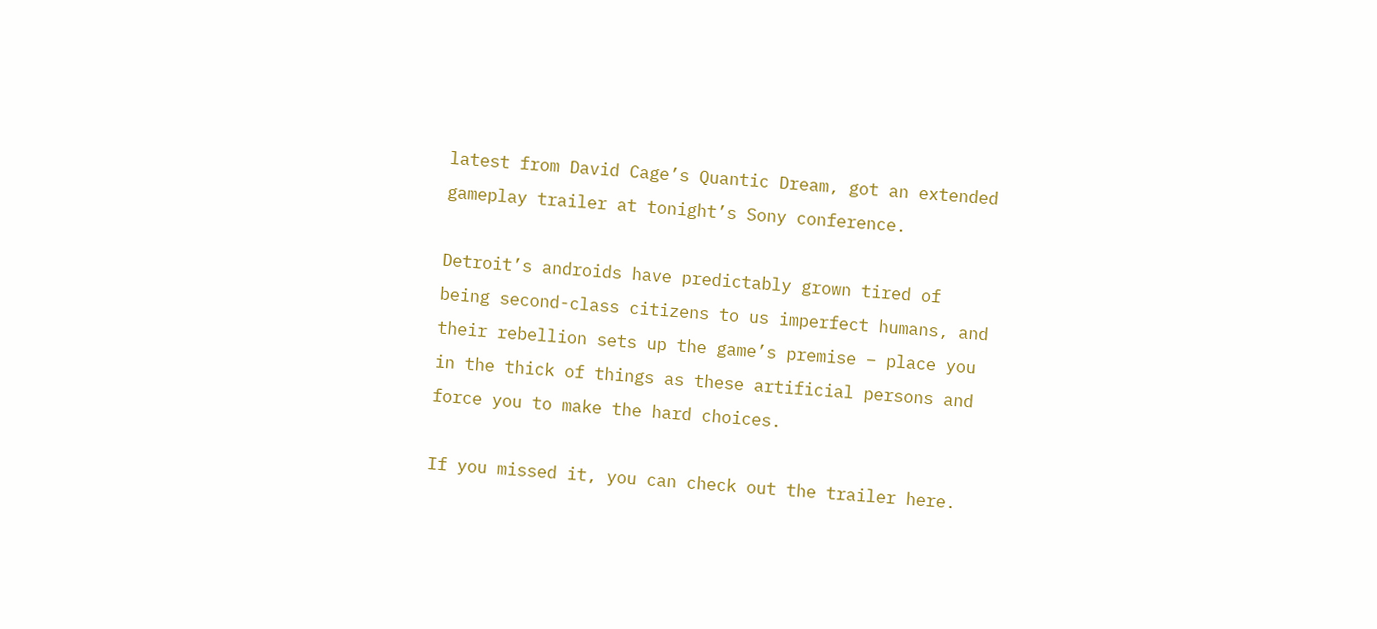latest from David Cage’s Quantic Dream, got an extended gameplay trailer at tonight’s Sony conference.

Detroit’s androids have predictably grown tired of being second-class citizens to us imperfect humans, and their rebellion sets up the game’s premise – place you in the thick of things as these artificial persons and force you to make the hard choices.

If you missed it, you can check out the trailer here.